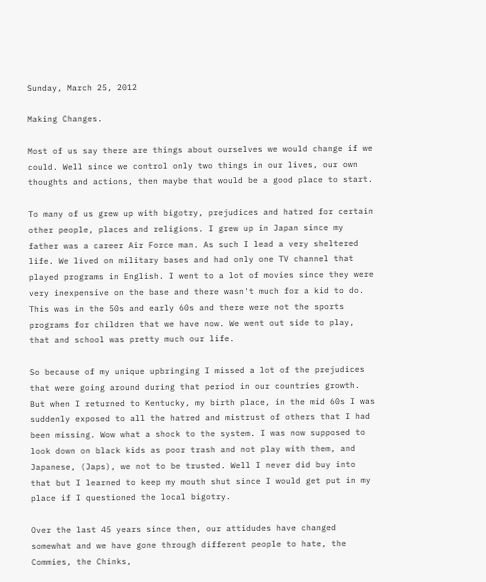Sunday, March 25, 2012

Making Changes.

Most of us say there are things about ourselves we would change if we could. Well since we control only two things in our lives, our own thoughts and actions, then maybe that would be a good place to start.

To many of us grew up with bigotry, prejudices and hatred for certain other people, places and religions. I grew up in Japan since my father was a career Air Force man. As such I lead a very sheltered life. We lived on military bases and had only one TV channel that played programs in English. I went to a lot of movies since they were very inexpensive on the base and there wasn't much for a kid to do. This was in the 50s and early 60s and there were not the sports programs for children that we have now. We went out side to play, that and school was pretty much our life.

So because of my unique upbringing I missed a lot of the prejudices that were going around during that period in our countries growth. But when I returned to Kentucky, my birth place, in the mid 60s I was suddenly exposed to all the hatred and mistrust of others that I had been missing. Wow what a shock to the system. I was now supposed to look down on black kids as poor trash and not play with them, and Japanese, (Japs), we not to be trusted. Well I never did buy into that but I learned to keep my mouth shut since I would get put in my place if I questioned the local bigotry.

Over the last 45 years since then, our attidudes have changed somewhat and we have gone through different people to hate, the Commies, the Chinks,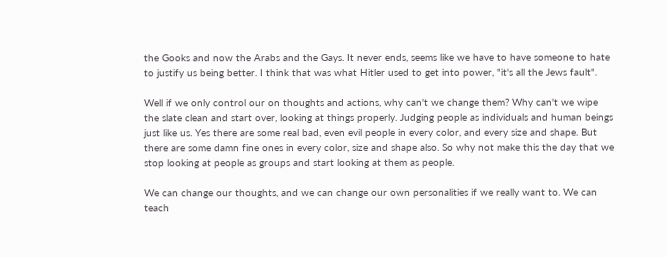the Gooks and now the Arabs and the Gays. It never ends, seems like we have to have someone to hate to justify us being better. I think that was what Hitler used to get into power, "it's all the Jews fault".

Well if we only control our on thoughts and actions, why can't we change them? Why can't we wipe the slate clean and start over, looking at things properly. Judging people as individuals and human beings just like us. Yes there are some real bad, even evil people in every color, and every size and shape. But there are some damn fine ones in every color, size and shape also. So why not make this the day that we stop looking at people as groups and start looking at them as people.

We can change our thoughts, and we can change our own personalities if we really want to. We can teach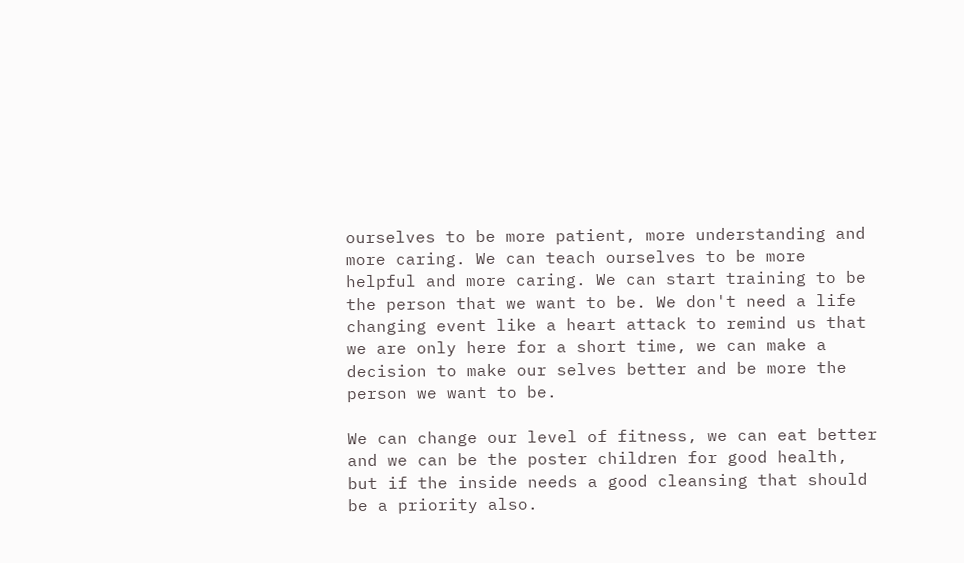ourselves to be more patient, more understanding and more caring. We can teach ourselves to be more helpful and more caring. We can start training to be the person that we want to be. We don't need a life changing event like a heart attack to remind us that we are only here for a short time, we can make a decision to make our selves better and be more the person we want to be.

We can change our level of fitness, we can eat better and we can be the poster children for good health, but if the inside needs a good cleansing that should be a priority also.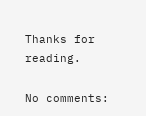Thanks for reading.

No comments: